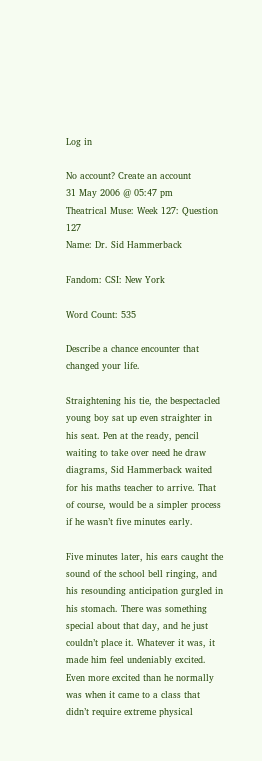Log in

No account? Create an account
31 May 2006 @ 05:47 pm
Theatrical Muse: Week 127: Question 127
Name: Dr. Sid Hammerback

Fandom: CSI: New York

Word Count: 535

Describe a chance encounter that changed your life.

Straightening his tie, the bespectacled young boy sat up even straighter in his seat. Pen at the ready, pencil waiting to take over need he draw diagrams, Sid Hammerback waited for his maths teacher to arrive. That of course, would be a simpler process if he wasn’t five minutes early.

Five minutes later, his ears caught the sound of the school bell ringing, and his resounding anticipation gurgled in his stomach. There was something special about that day, and he just couldn’t place it. Whatever it was, it made him feel undeniably excited. Even more excited than he normally was when it came to a class that didn’t require extreme physical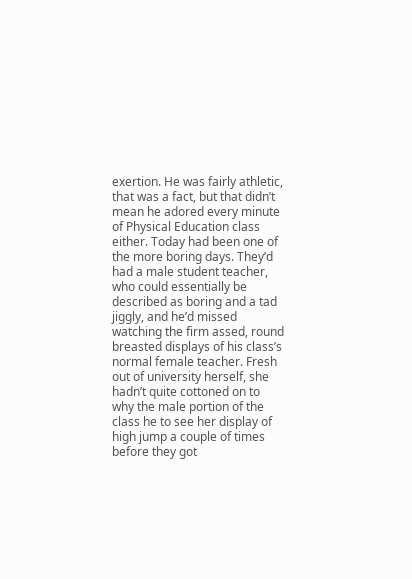exertion. He was fairly athletic, that was a fact, but that didn’t mean he adored every minute of Physical Education class either. Today had been one of the more boring days. They’d had a male student teacher, who could essentially be described as boring and a tad jiggly, and he’d missed watching the firm assed, round breasted displays of his class’s normal female teacher. Fresh out of university herself, she hadn’t quite cottoned on to why the male portion of the class he to see her display of high jump a couple of times before they got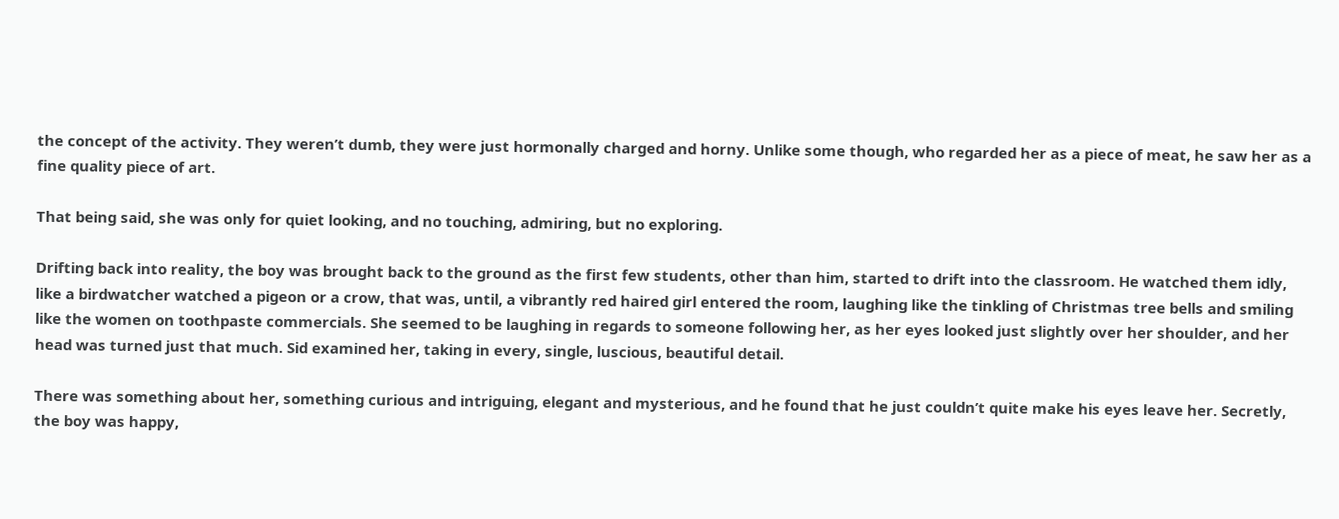the concept of the activity. They weren’t dumb, they were just hormonally charged and horny. Unlike some though, who regarded her as a piece of meat, he saw her as a fine quality piece of art.

That being said, she was only for quiet looking, and no touching, admiring, but no exploring.

Drifting back into reality, the boy was brought back to the ground as the first few students, other than him, started to drift into the classroom. He watched them idly, like a birdwatcher watched a pigeon or a crow, that was, until, a vibrantly red haired girl entered the room, laughing like the tinkling of Christmas tree bells and smiling like the women on toothpaste commercials. She seemed to be laughing in regards to someone following her, as her eyes looked just slightly over her shoulder, and her head was turned just that much. Sid examined her, taking in every, single, luscious, beautiful detail.

There was something about her, something curious and intriguing, elegant and mysterious, and he found that he just couldn’t quite make his eyes leave her. Secretly, the boy was happy,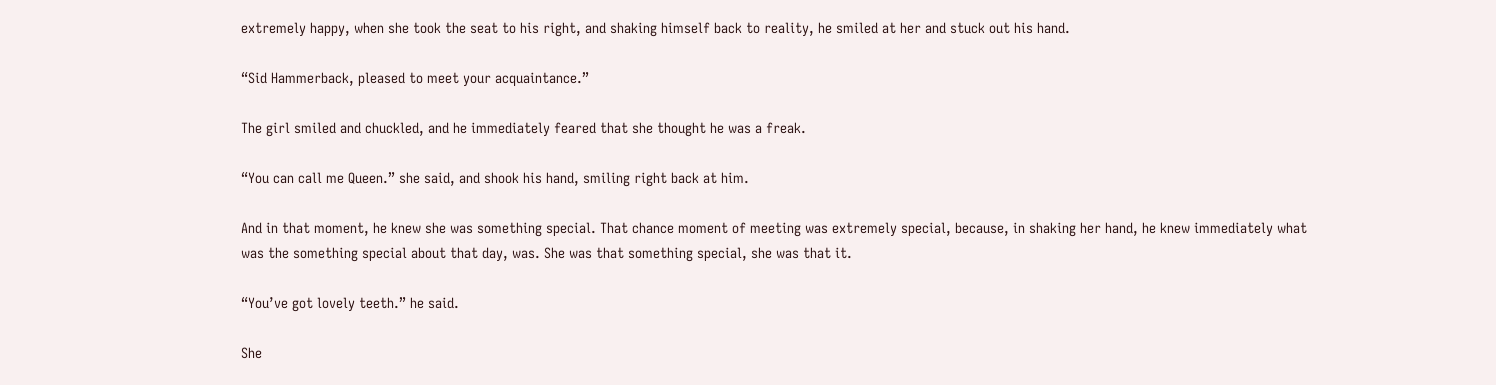extremely happy, when she took the seat to his right, and shaking himself back to reality, he smiled at her and stuck out his hand.

“Sid Hammerback, pleased to meet your acquaintance.”

The girl smiled and chuckled, and he immediately feared that she thought he was a freak.

“You can call me Queen.” she said, and shook his hand, smiling right back at him.

And in that moment, he knew she was something special. That chance moment of meeting was extremely special, because, in shaking her hand, he knew immediately what was the something special about that day, was. She was that something special, she was that it.

“You’ve got lovely teeth.” he said.

She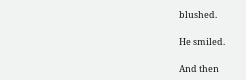blushed.

He smiled.

And then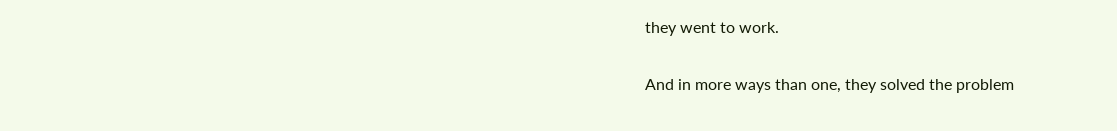they went to work.

And in more ways than one, they solved the problem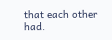that each other had.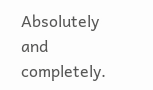Absolutely and completely.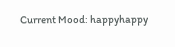Current Mood: happyhappy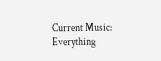Current Music: Everything